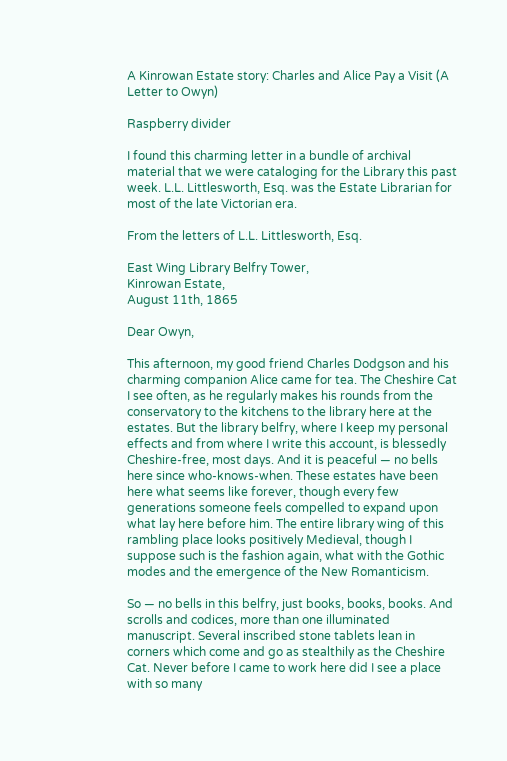A Kinrowan Estate story: Charles and Alice Pay a Visit (A Letter to Owyn)

Raspberry divider

I found this charming letter in a bundle of archival material that we were cataloging for the Library this past week. L.L. Littlesworth, Esq. was the Estate Librarian for most of the late Victorian era.

From the letters of L.L. Littlesworth, Esq.

East Wing Library Belfry Tower,
Kinrowan Estate,
August 11th, 1865

Dear Owyn,

This afternoon, my good friend Charles Dodgson and his charming companion Alice came for tea. The Cheshire Cat I see often, as he regularly makes his rounds from the conservatory to the kitchens to the library here at the estates. But the library belfry, where I keep my personal effects and from where I write this account, is blessedly Cheshire-free, most days. And it is peaceful — no bells here since who-knows-when. These estates have been here what seems like forever, though every few generations someone feels compelled to expand upon what lay here before him. The entire library wing of this rambling place looks positively Medieval, though I suppose such is the fashion again, what with the Gothic modes and the emergence of the New Romanticism.

So — no bells in this belfry, just books, books, books. And scrolls and codices, more than one illuminated manuscript. Several inscribed stone tablets lean in corners which come and go as stealthily as the Cheshire Cat. Never before I came to work here did I see a place with so many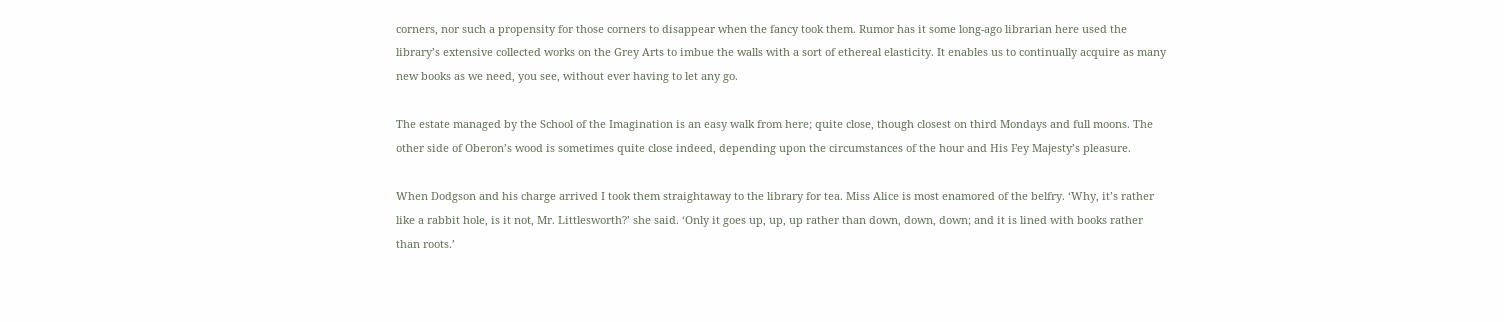corners, nor such a propensity for those corners to disappear when the fancy took them. Rumor has it some long-ago librarian here used the library’s extensive collected works on the Grey Arts to imbue the walls with a sort of ethereal elasticity. It enables us to continually acquire as many new books as we need, you see, without ever having to let any go.

The estate managed by the School of the Imagination is an easy walk from here; quite close, though closest on third Mondays and full moons. The other side of Oberon’s wood is sometimes quite close indeed, depending upon the circumstances of the hour and His Fey Majesty’s pleasure.

When Dodgson and his charge arrived I took them straightaway to the library for tea. Miss Alice is most enamored of the belfry. ‘Why, it’s rather like a rabbit hole, is it not, Mr. Littlesworth?’ she said. ‘Only it goes up, up, up rather than down, down, down; and it is lined with books rather than roots.’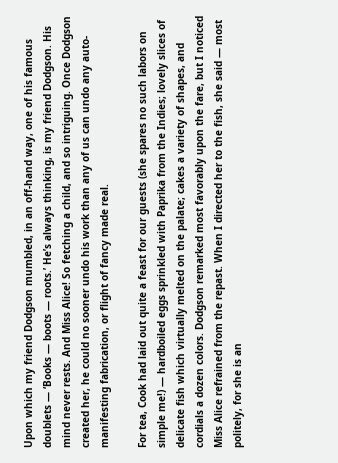Upon which my friend Dodgson mumbled, in an off-hand way, one of his famous doublets — ‘Books — boots — roots.’ He’s always thinking, is my friend Dodgson. His mind never rests. And Miss Alice! So fetching a child, and so intriguing. Once Dodgson created her, he could no sooner undo his work than any of us can undo any auto-manifesting fabrication, or flight of fancy made real.

For tea, Cook had laid out quite a feast for our guests (she spares no such labors on simple me!) — hardboiled eggs sprinkled with Paprika from the Indies; lovely slices of delicate fish which virtually melted on the palate; cakes a variety of shapes, and cordials a dozen colors. Dodgson remarked most favorably upon the fare, but I noticed Miss Alice refrained from the repast. When I directed her to the fish, she said — most politely, for she is an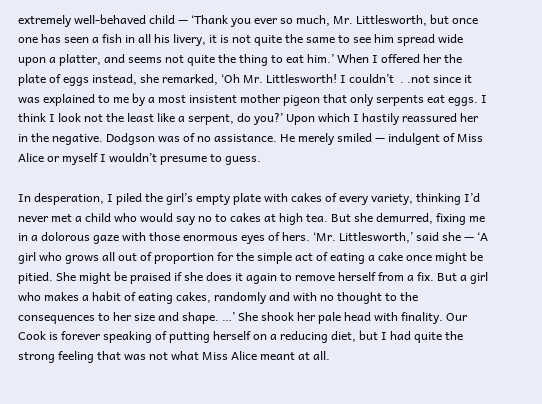extremely well-behaved child — ‘Thank you ever so much, Mr. Littlesworth, but once one has seen a fish in all his livery, it is not quite the same to see him spread wide upon a platter, and seems not quite the thing to eat him.’ When I offered her the plate of eggs instead, she remarked, ‘Oh Mr. Littlesworth! I couldn’t  . .not since it was explained to me by a most insistent mother pigeon that only serpents eat eggs. I think I look not the least like a serpent, do you?’ Upon which I hastily reassured her in the negative. Dodgson was of no assistance. He merely smiled — indulgent of Miss Alice or myself I wouldn’t presume to guess.

In desperation, I piled the girl’s empty plate with cakes of every variety, thinking I’d never met a child who would say no to cakes at high tea. But she demurred, fixing me in a dolorous gaze with those enormous eyes of hers. ‘Mr. Littlesworth,’ said she — ‘A girl who grows all out of proportion for the simple act of eating a cake once might be pitied. She might be praised if she does it again to remove herself from a fix. But a girl who makes a habit of eating cakes, randomly and with no thought to the consequences to her size and shape. …’ She shook her pale head with finality. Our Cook is forever speaking of putting herself on a reducing diet, but I had quite the strong feeling that was not what Miss Alice meant at all.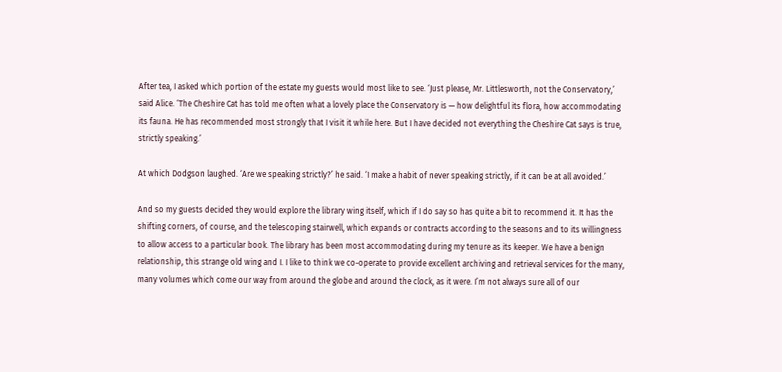After tea, I asked which portion of the estate my guests would most like to see. ‘Just please, Mr. Littlesworth, not the Conservatory,’ said Alice. ‘The Cheshire Cat has told me often what a lovely place the Conservatory is — how delightful its flora, how accommodating its fauna. He has recommended most strongly that I visit it while here. But I have decided not everything the Cheshire Cat says is true, strictly speaking.’

At which Dodgson laughed. ‘Are we speaking strictly?’ he said. ‘I make a habit of never speaking strictly, if it can be at all avoided.’

And so my guests decided they would explore the library wing itself, which if I do say so has quite a bit to recommend it. It has the shifting corners, of course, and the telescoping stairwell, which expands or contracts according to the seasons and to its willingness to allow access to a particular book. The library has been most accommodating during my tenure as its keeper. We have a benign relationship, this strange old wing and I. I like to think we co-operate to provide excellent archiving and retrieval services for the many, many volumes which come our way from around the globe and around the clock, as it were. I’m not always sure all of our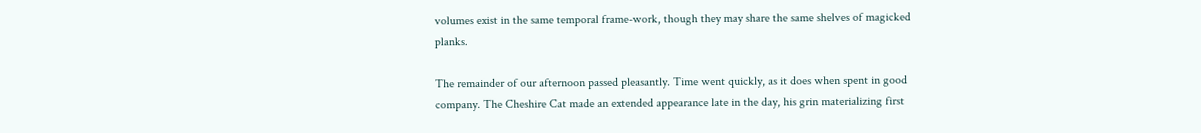volumes exist in the same temporal frame-work, though they may share the same shelves of magicked planks.

The remainder of our afternoon passed pleasantly. Time went quickly, as it does when spent in good company. The Cheshire Cat made an extended appearance late in the day, his grin materializing first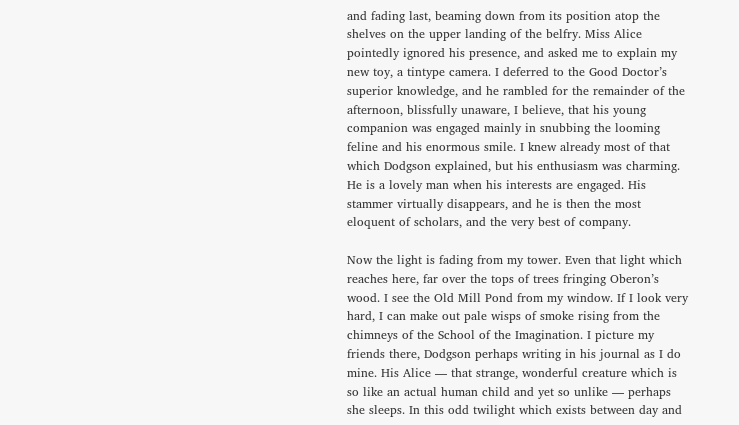and fading last, beaming down from its position atop the shelves on the upper landing of the belfry. Miss Alice pointedly ignored his presence, and asked me to explain my new toy, a tintype camera. I deferred to the Good Doctor’s superior knowledge, and he rambled for the remainder of the afternoon, blissfully unaware, I believe, that his young companion was engaged mainly in snubbing the looming feline and his enormous smile. I knew already most of that which Dodgson explained, but his enthusiasm was charming. He is a lovely man when his interests are engaged. His stammer virtually disappears, and he is then the most eloquent of scholars, and the very best of company.

Now the light is fading from my tower. Even that light which reaches here, far over the tops of trees fringing Oberon’s wood. I see the Old Mill Pond from my window. If I look very hard, I can make out pale wisps of smoke rising from the chimneys of the School of the Imagination. I picture my friends there, Dodgson perhaps writing in his journal as I do mine. His Alice — that strange, wonderful creature which is so like an actual human child and yet so unlike — perhaps she sleeps. In this odd twilight which exists between day and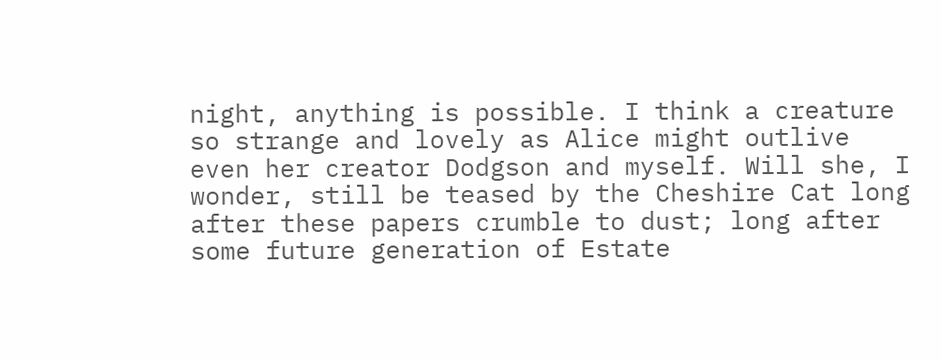night, anything is possible. I think a creature so strange and lovely as Alice might outlive even her creator Dodgson and myself. Will she, I wonder, still be teased by the Cheshire Cat long after these papers crumble to dust; long after some future generation of Estate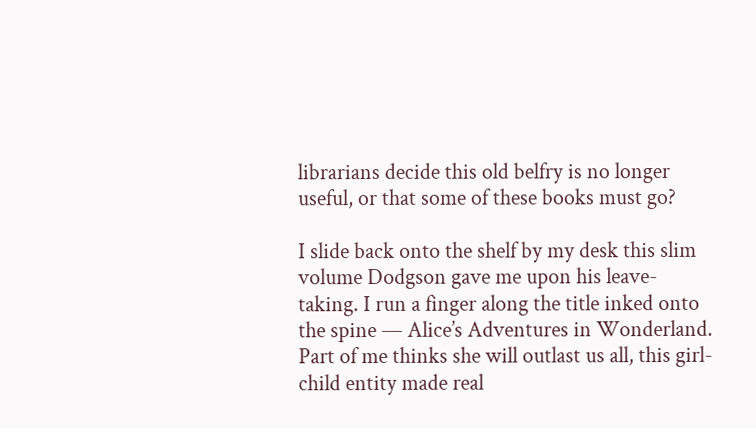librarians decide this old belfry is no longer useful, or that some of these books must go?

I slide back onto the shelf by my desk this slim volume Dodgson gave me upon his leave-taking. I run a finger along the title inked onto the spine — Alice’s Adventures in Wonderland. Part of me thinks she will outlast us all, this girl-child entity made real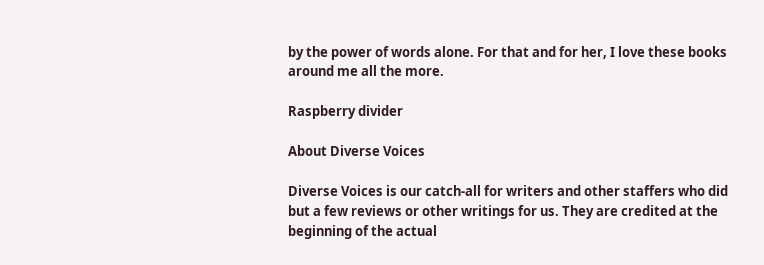by the power of words alone. For that and for her, I love these books around me all the more.

Raspberry divider

About Diverse Voices

Diverse Voices is our catch-all for writers and other staffers who did but a few reviews or other writings for us. They are credited at the beginning of the actual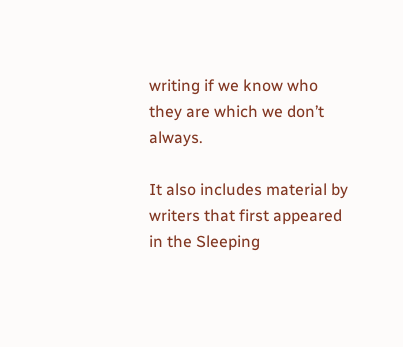writing if we know who they are which we don’t always.

It also includes material by writers that first appeared in the Sleeping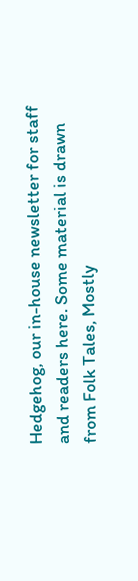Hedgehog, our in-house newsletter for staff and readers here. Some material is drawn from Folk Tales, Mostly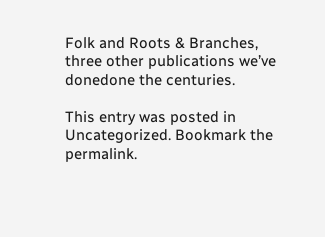Folk and Roots & Branches, three other publications we’ve donedone the centuries.

This entry was posted in Uncategorized. Bookmark the permalink.